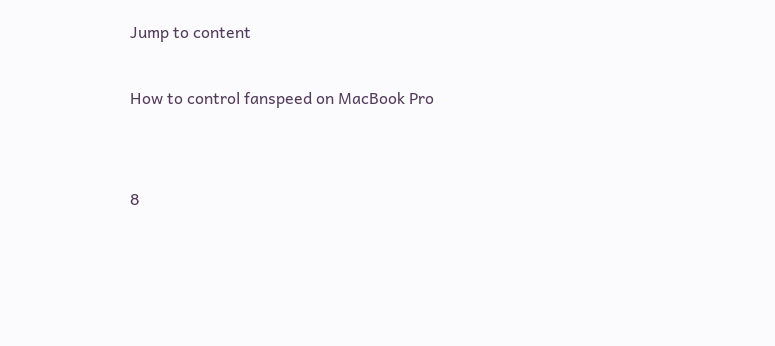Jump to content

How to control fanspeed on MacBook Pro


8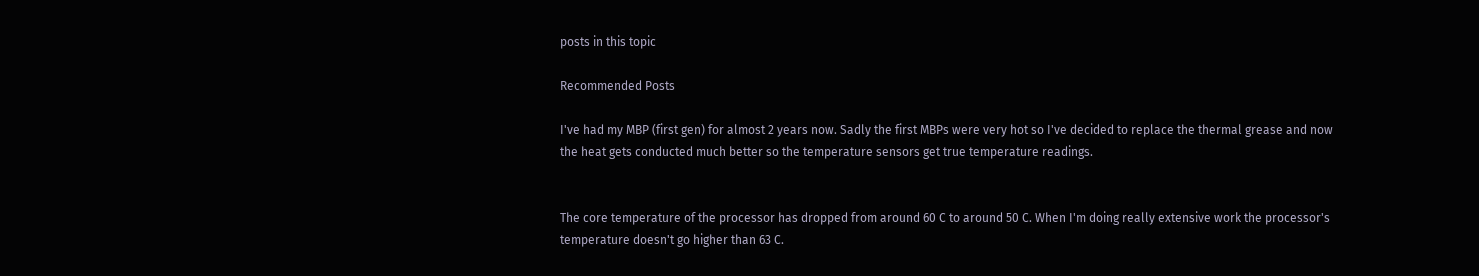posts in this topic

Recommended Posts

I've had my MBP (first gen) for almost 2 years now. Sadly the first MBPs were very hot so I've decided to replace the thermal grease and now the heat gets conducted much better so the temperature sensors get true temperature readings.


The core temperature of the processor has dropped from around 60 C to around 50 C. When I'm doing really extensive work the processor's temperature doesn't go higher than 63 C.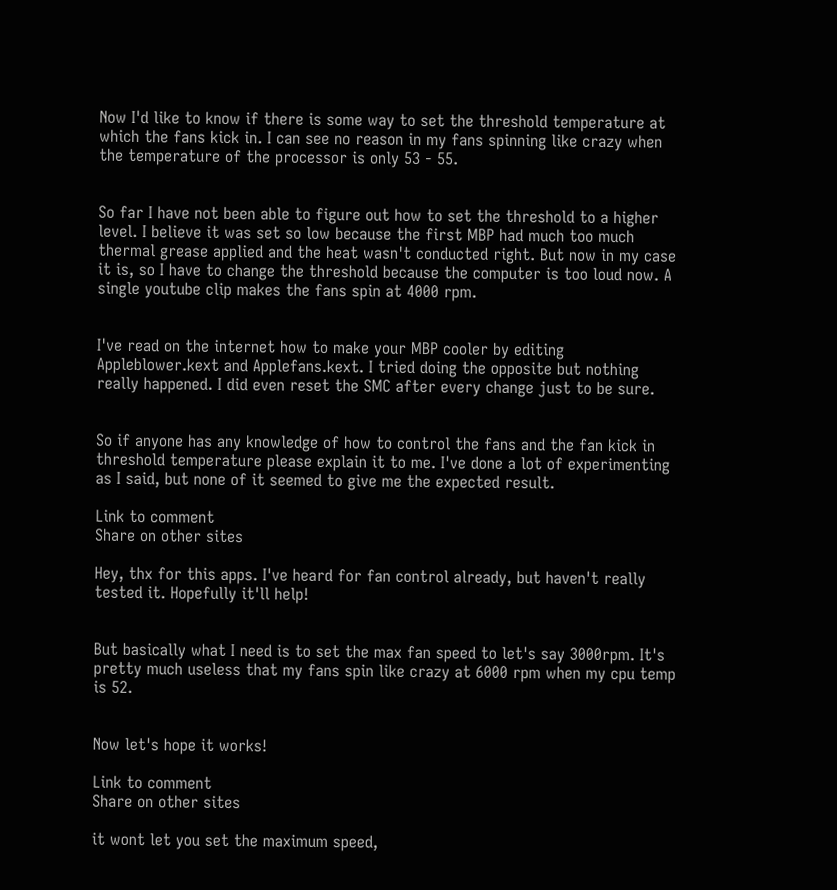Now I'd like to know if there is some way to set the threshold temperature at which the fans kick in. I can see no reason in my fans spinning like crazy when the temperature of the processor is only 53 - 55.


So far I have not been able to figure out how to set the threshold to a higher level. I believe it was set so low because the first MBP had much too much thermal grease applied and the heat wasn't conducted right. But now in my case it is, so I have to change the threshold because the computer is too loud now. A single youtube clip makes the fans spin at 4000 rpm.


I've read on the internet how to make your MBP cooler by editing Appleblower.kext and Applefans.kext. I tried doing the opposite but nothing really happened. I did even reset the SMC after every change just to be sure.


So if anyone has any knowledge of how to control the fans and the fan kick in threshold temperature please explain it to me. I've done a lot of experimenting as I said, but none of it seemed to give me the expected result.

Link to comment
Share on other sites

Hey, thx for this apps. I've heard for fan control already, but haven't really tested it. Hopefully it'll help!


But basically what I need is to set the max fan speed to let's say 3000rpm. It's pretty much useless that my fans spin like crazy at 6000 rpm when my cpu temp is 52.


Now let's hope it works!

Link to comment
Share on other sites

it wont let you set the maximum speed,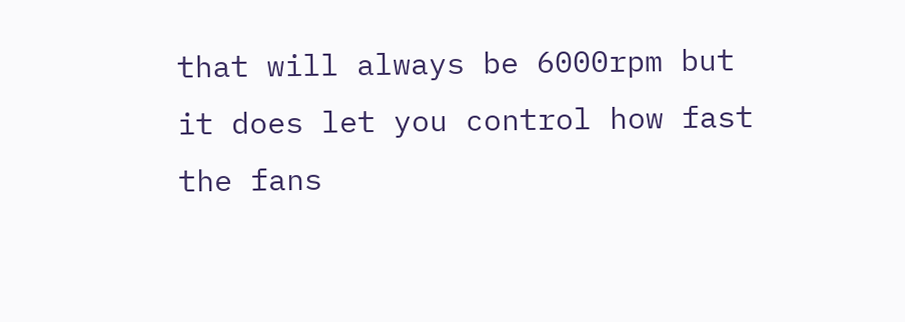that will always be 6000rpm but it does let you control how fast the fans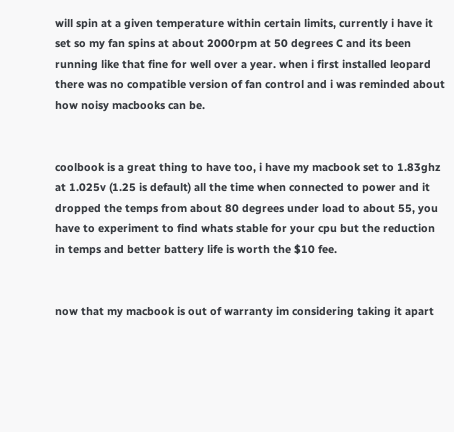will spin at a given temperature within certain limits, currently i have it set so my fan spins at about 2000rpm at 50 degrees C and its been running like that fine for well over a year. when i first installed leopard there was no compatible version of fan control and i was reminded about how noisy macbooks can be.


coolbook is a great thing to have too, i have my macbook set to 1.83ghz at 1.025v (1.25 is default) all the time when connected to power and it dropped the temps from about 80 degrees under load to about 55, you have to experiment to find whats stable for your cpu but the reduction in temps and better battery life is worth the $10 fee.


now that my macbook is out of warranty im considering taking it apart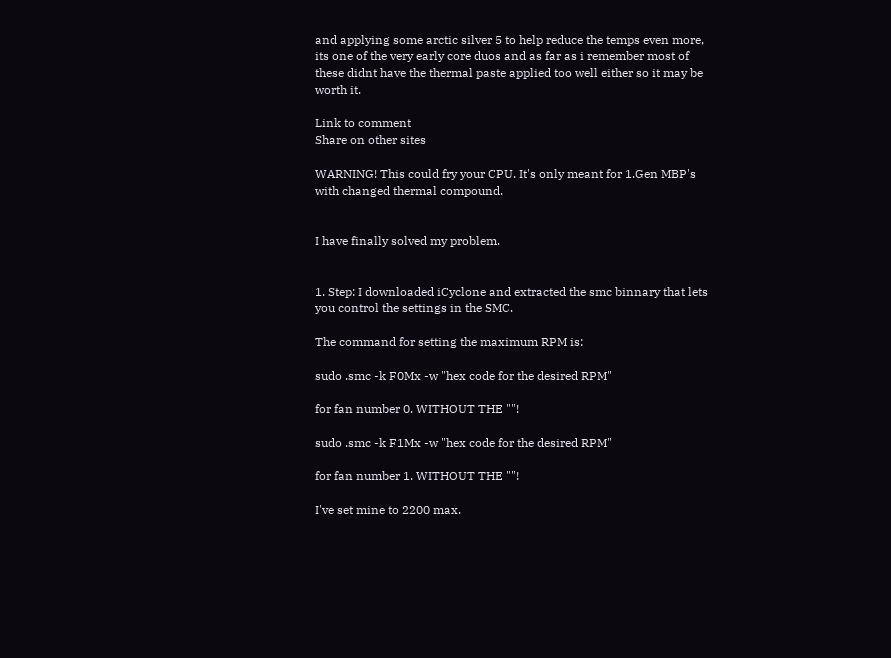and applying some arctic silver 5 to help reduce the temps even more, its one of the very early core duos and as far as i remember most of these didnt have the thermal paste applied too well either so it may be worth it.

Link to comment
Share on other sites

WARNING! This could fry your CPU. It's only meant for 1.Gen MBP's with changed thermal compound.


I have finally solved my problem.


1. Step: I downloaded iCyclone and extracted the smc binnary that lets you control the settings in the SMC.

The command for setting the maximum RPM is:

sudo .smc -k F0Mx -w "hex code for the desired RPM"

for fan number 0. WITHOUT THE ""!

sudo .smc -k F1Mx -w "hex code for the desired RPM"

for fan number 1. WITHOUT THE ""!

I've set mine to 2200 max.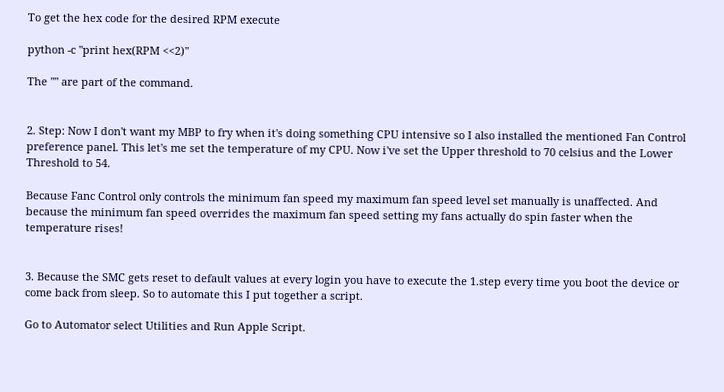To get the hex code for the desired RPM execute

python -c "print hex(RPM <<2)"

The "" are part of the command.


2. Step: Now I don't want my MBP to fry when it's doing something CPU intensive so I also installed the mentioned Fan Control preference panel. This let's me set the temperature of my CPU. Now i've set the Upper threshold to 70 celsius and the Lower Threshold to 54.

Because Fanc Control only controls the minimum fan speed my maximum fan speed level set manually is unaffected. And because the minimum fan speed overrides the maximum fan speed setting my fans actually do spin faster when the temperature rises!


3. Because the SMC gets reset to default values at every login you have to execute the 1.step every time you boot the device or come back from sleep. So to automate this I put together a script.

Go to Automator select Utilities and Run Apple Script.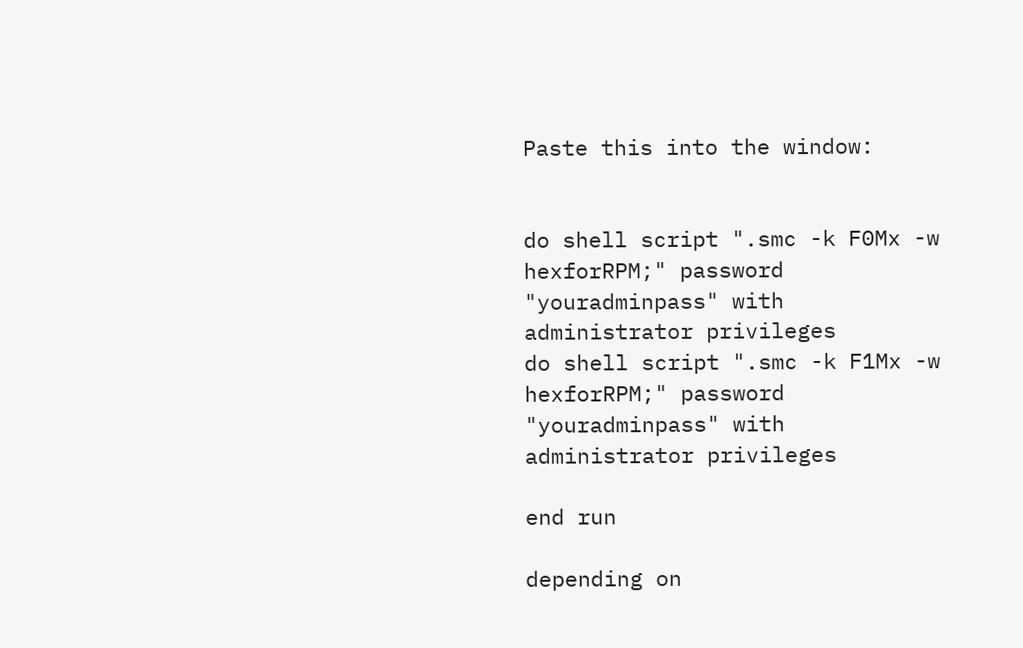Paste this into the window:


do shell script ".smc -k F0Mx -w hexforRPM;" password "youradminpass" with administrator privileges
do shell script ".smc -k F1Mx -w hexforRPM;" password "youradminpass" with administrator privileges

end run

depending on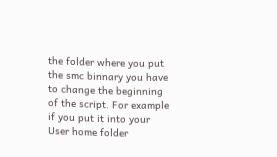the folder where you put the smc binnary you have to change the beginning of the script. For example if you put it into your User home folder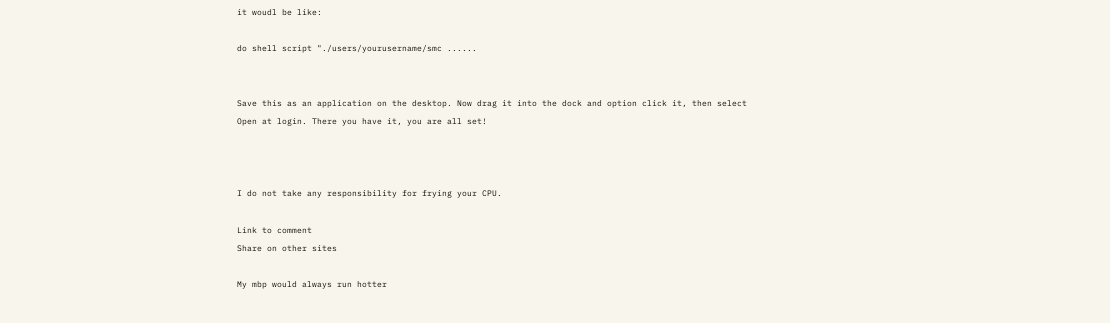it woudl be like:

do shell script "./users/yourusername/smc ......


Save this as an application on the desktop. Now drag it into the dock and option click it, then select Open at login. There you have it, you are all set!



I do not take any responsibility for frying your CPU.

Link to comment
Share on other sites

My mbp would always run hotter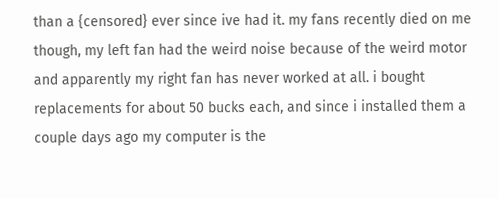than a {censored} ever since ive had it. my fans recently died on me though, my left fan had the weird noise because of the weird motor and apparently my right fan has never worked at all. i bought replacements for about 50 bucks each, and since i installed them a couple days ago my computer is the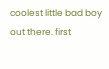coolest little bad boy out there. first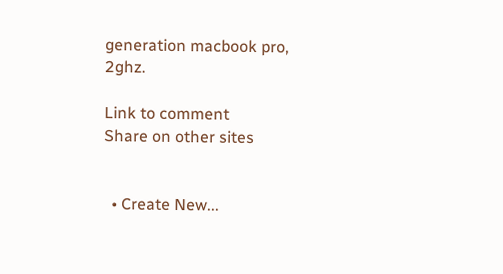generation macbook pro, 2ghz.

Link to comment
Share on other sites


  • Create New...